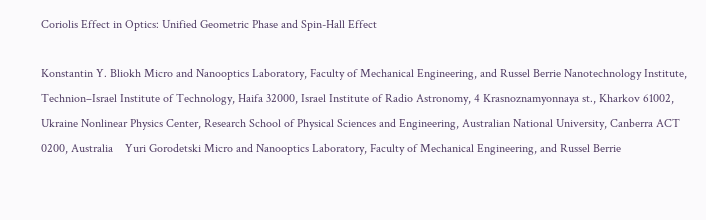Coriolis Effect in Optics: Unified Geometric Phase and Spin-Hall Effect

Konstantin Y. Bliokh Micro and Nanooptics Laboratory, Faculty of Mechanical Engineering, and Russel Berrie Nanotechnology Institute, Technion–Israel Institute of Technology, Haifa 32000, Israel Institute of Radio Astronomy, 4 Krasnoznamyonnaya st., Kharkov 61002, Ukraine Nonlinear Physics Center, Research School of Physical Sciences and Engineering, Australian National University, Canberra ACT 0200, Australia    Yuri Gorodetski Micro and Nanooptics Laboratory, Faculty of Mechanical Engineering, and Russel Berrie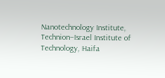Nanotechnology Institute, Technion–Israel Institute of Technology, Haifa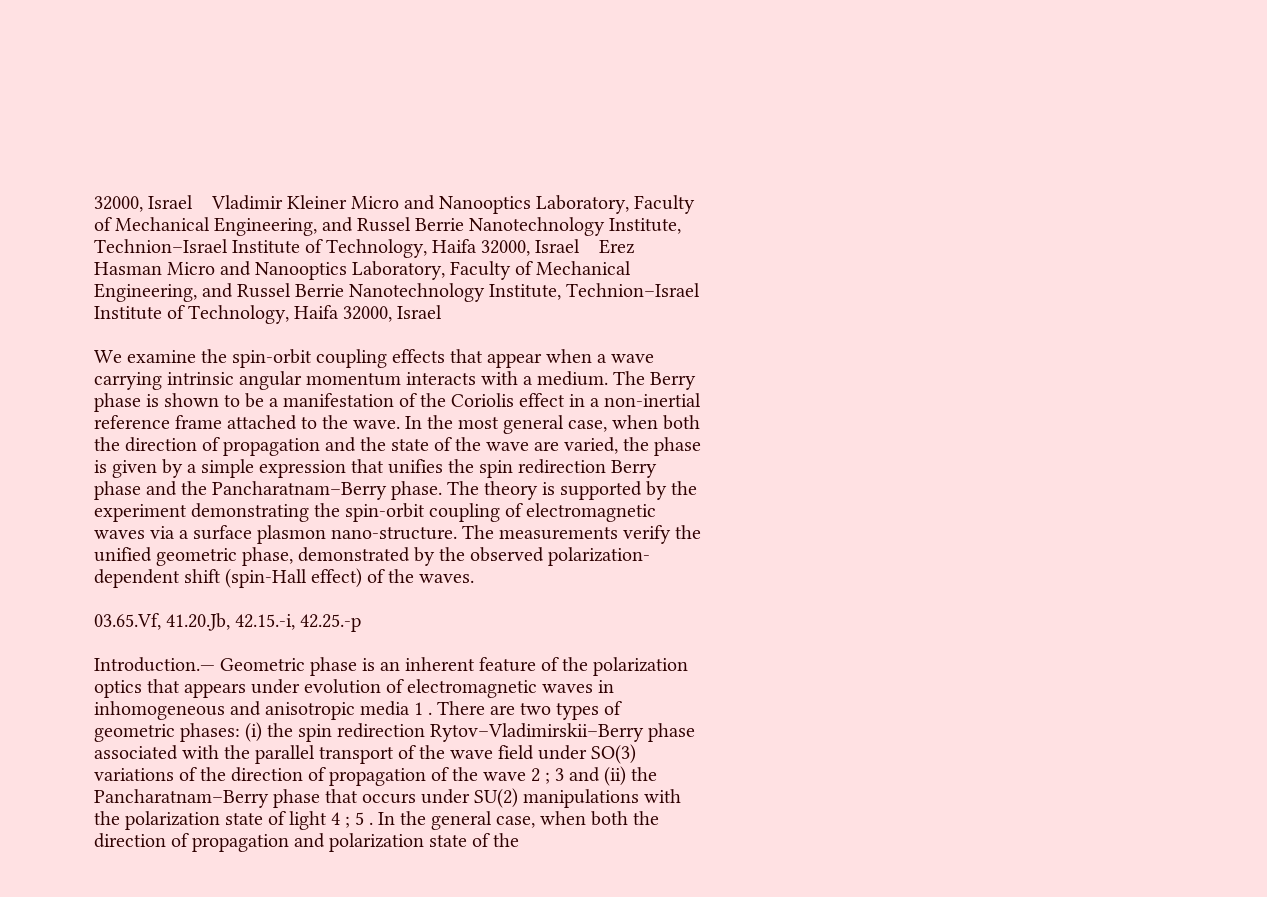32000, Israel    Vladimir Kleiner Micro and Nanooptics Laboratory, Faculty of Mechanical Engineering, and Russel Berrie Nanotechnology Institute, Technion–Israel Institute of Technology, Haifa 32000, Israel    Erez Hasman Micro and Nanooptics Laboratory, Faculty of Mechanical Engineering, and Russel Berrie Nanotechnology Institute, Technion–Israel Institute of Technology, Haifa 32000, Israel

We examine the spin-orbit coupling effects that appear when a wave carrying intrinsic angular momentum interacts with a medium. The Berry phase is shown to be a manifestation of the Coriolis effect in a non-inertial reference frame attached to the wave. In the most general case, when both the direction of propagation and the state of the wave are varied, the phase is given by a simple expression that unifies the spin redirection Berry phase and the Pancharatnam–Berry phase. The theory is supported by the experiment demonstrating the spin-orbit coupling of electromagnetic waves via a surface plasmon nano-structure. The measurements verify the unified geometric phase, demonstrated by the observed polarization-dependent shift (spin-Hall effect) of the waves.

03.65.Vf, 41.20.Jb, 42.15.-i, 42.25.-p

Introduction.— Geometric phase is an inherent feature of the polarization optics that appears under evolution of electromagnetic waves in inhomogeneous and anisotropic media 1 . There are two types of geometric phases: (i) the spin redirection Rytov–Vladimirskii–Berry phase associated with the parallel transport of the wave field under SO(3) variations of the direction of propagation of the wave 2 ; 3 and (ii) the Pancharatnam–Berry phase that occurs under SU(2) manipulations with the polarization state of light 4 ; 5 . In the general case, when both the direction of propagation and polarization state of the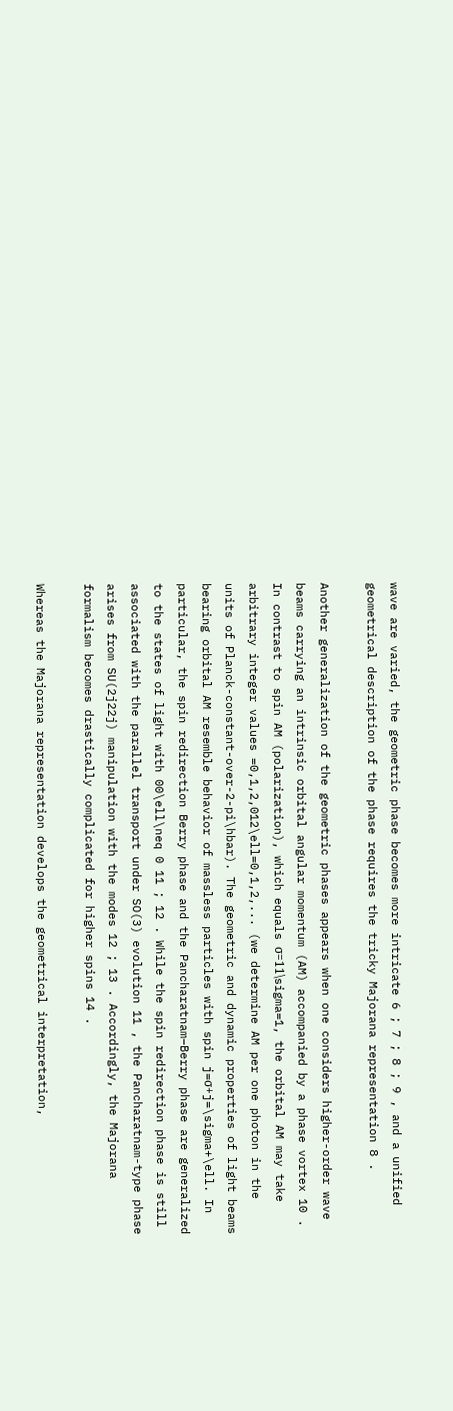wave are varied, the geometric phase becomes more intricate 6 ; 7 ; 8 ; 9 , and a unified geometrical description of the phase requires the tricky Majorana representation 8 .

Another generalization of the geometric phases appears when one considers higher-order wave beams carrying an intrinsic orbital angular momentum (AM) accompanied by a phase vortex 10 . In contrast to spin AM (polarization), which equals σ=11\sigma=1, the orbital AM may take arbitrary integer values =0,1,2,012\ell=0,1,2,... (we determine AM per one photon in the units of Planck-constant-over-2-pi\hbar). The geometric and dynamic properties of light beams bearing orbital AM resemble behavior of massless particles with spin j=σ+j=\sigma+\ell. In particular, the spin redirection Berry phase and the Pancharatnam–Berry phase are generalized to the states of light with 00\ell\neq 0 11 ; 12 . While the spin redirection phase is still associated with the parallel transport under SO(3) evolution 11 , the Pancharatnam-type phase arises from SU(2j22j) manipulation with the modes 12 ; 13 . Accordingly, the Majorana formalism becomes drastically complicated for higher spins 14 .

Whereas the Majorana representation develops the geometrical interpretation,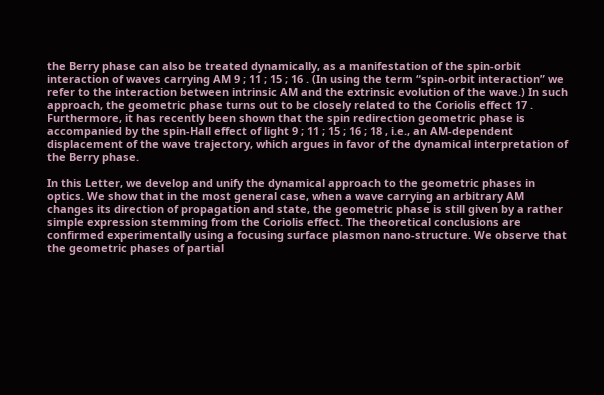the Berry phase can also be treated dynamically, as a manifestation of the spin-orbit interaction of waves carrying AM 9 ; 11 ; 15 ; 16 . (In using the term “spin-orbit interaction” we refer to the interaction between intrinsic AM and the extrinsic evolution of the wave.) In such approach, the geometric phase turns out to be closely related to the Coriolis effect 17 . Furthermore, it has recently been shown that the spin redirection geometric phase is accompanied by the spin-Hall effect of light 9 ; 11 ; 15 ; 16 ; 18 , i.e., an AM-dependent displacement of the wave trajectory, which argues in favor of the dynamical interpretation of the Berry phase.

In this Letter, we develop and unify the dynamical approach to the geometric phases in optics. We show that in the most general case, when a wave carrying an arbitrary AM changes its direction of propagation and state, the geometric phase is still given by a rather simple expression stemming from the Coriolis effect. The theoretical conclusions are confirmed experimentally using a focusing surface plasmon nano-structure. We observe that the geometric phases of partial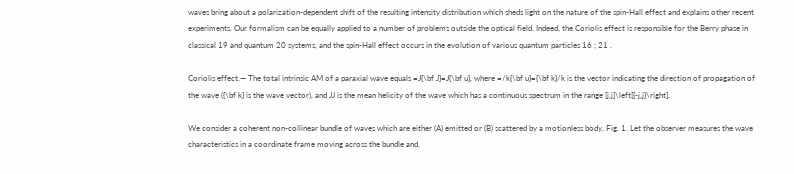waves bring about a polarization-dependent shift of the resulting intensity distribution which sheds light on the nature of the spin-Hall effect and explains other recent experiments. Our formalism can be equally applied to a number of problems outside the optical field. Indeed, the Coriolis effect is responsible for the Berry phase in classical 19 and quantum 20 systems, and the spin-Hall effect occurs in the evolution of various quantum particles 16 ; 21 .

Coriolis effect.— The total intrinsic AM of a paraxial wave equals =J{\bf J}=J{\bf u}, where =/k{\bf u}={\bf k}/k is the vector indicating the direction of propagation of the wave ({\bf k} is the wave vector), and JJ is the mean helicity of the wave which has a continuous spectrum in the range [j,j]\left[{-j,j}\right].

We consider a coherent non-collinear bundle of waves which are either (A) emitted or (B) scattered by a motionless body, Fig. 1. Let the observer measures the wave characteristics in a coordinate frame moving across the bundle and,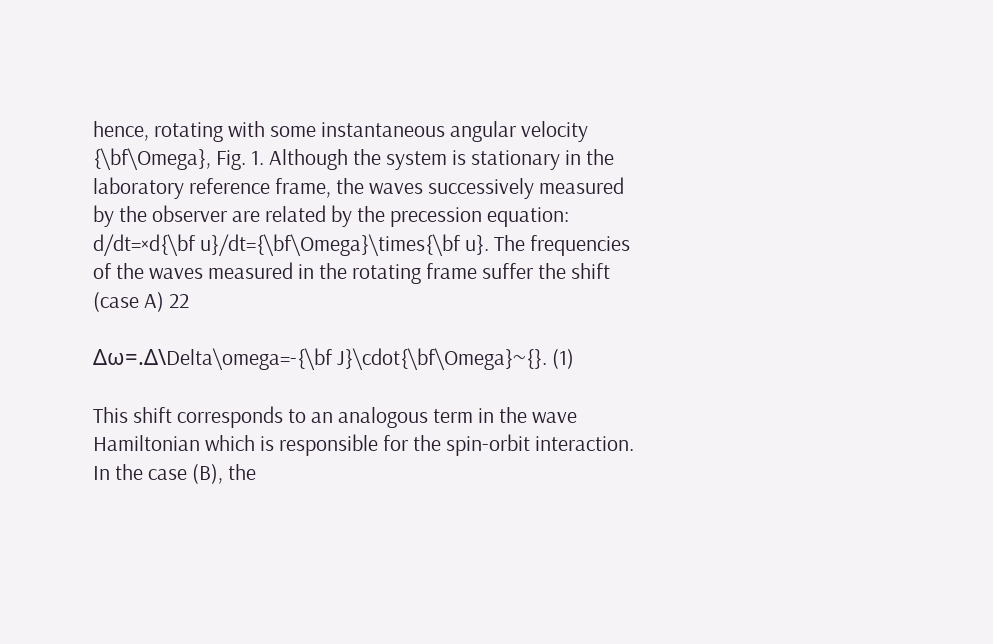hence, rotating with some instantaneous angular velocity {\bf\Omega}, Fig. 1. Although the system is stationary in the laboratory reference frame, the waves successively measured by the observer are related by the precession equation: d/dt=×d{\bf u}/dt={\bf\Omega}\times{\bf u}. The frequencies of the waves measured in the rotating frame suffer the shift (case A) 22

Δω=.Δ\Delta\omega=-{\bf J}\cdot{\bf\Omega}~{}. (1)

This shift corresponds to an analogous term in the wave Hamiltonian which is responsible for the spin-orbit interaction. In the case (B), the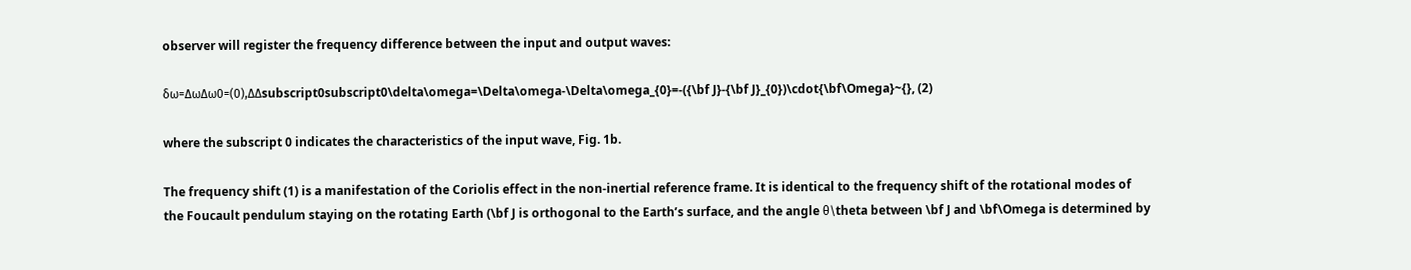observer will register the frequency difference between the input and output waves:

δω=ΔωΔω0=(0),ΔΔsubscript0subscript0\delta\omega=\Delta\omega-\Delta\omega_{0}=-({\bf J}-{\bf J}_{0})\cdot{\bf\Omega}~{}, (2)

where the subscript 0 indicates the characteristics of the input wave, Fig. 1b.

The frequency shift (1) is a manifestation of the Coriolis effect in the non-inertial reference frame. It is identical to the frequency shift of the rotational modes of the Foucault pendulum staying on the rotating Earth (\bf J is orthogonal to the Earth’s surface, and the angle θ\theta between \bf J and \bf\Omega is determined by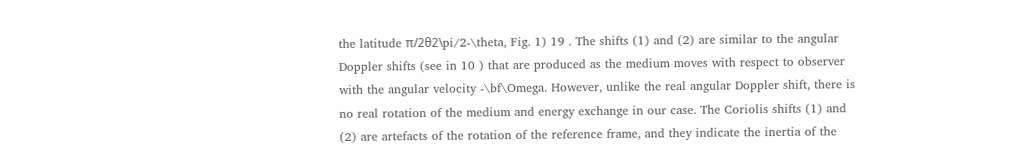the latitude π/2θ2\pi/2-\theta, Fig. 1) 19 . The shifts (1) and (2) are similar to the angular Doppler shifts (see in 10 ) that are produced as the medium moves with respect to observer with the angular velocity -\bf\Omega. However, unlike the real angular Doppler shift, there is no real rotation of the medium and energy exchange in our case. The Coriolis shifts (1) and (2) are artefacts of the rotation of the reference frame, and they indicate the inertia of the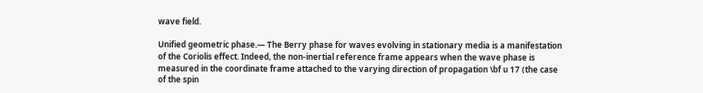wave field.

Unified geometric phase.— The Berry phase for waves evolving in stationary media is a manifestation of the Coriolis effect. Indeed, the non-inertial reference frame appears when the wave phase is measured in the coordinate frame attached to the varying direction of propagation \bf u 17 (the case of the spin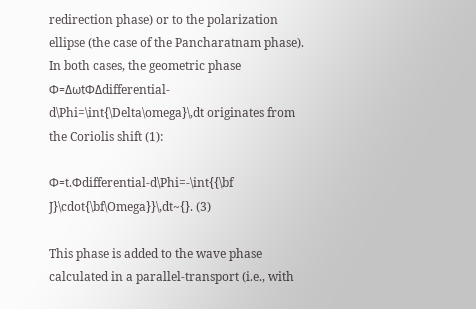redirection phase) or to the polarization ellipse (the case of the Pancharatnam phase). In both cases, the geometric phase Φ=ΔωtΦΔdifferential-d\Phi=\int{\Delta\omega}\,dt originates from the Coriolis shift (1):

Φ=t.Φdifferential-d\Phi=-\int{{\bf J}\cdot{\bf\Omega}}\,dt~{}. (3)

This phase is added to the wave phase calculated in a parallel-transport (i.e., with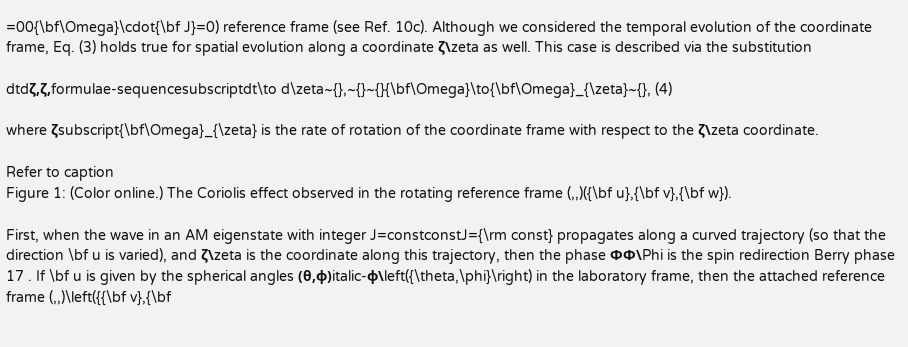=00{\bf\Omega}\cdot{\bf J}=0) reference frame (see Ref. 10c). Although we considered the temporal evolution of the coordinate frame, Eq. (3) holds true for spatial evolution along a coordinate ζ\zeta as well. This case is described via the substitution

dtdζ,ζ,formulae-sequencesubscriptdt\to d\zeta~{},~{}~{}{\bf\Omega}\to{\bf\Omega}_{\zeta}~{}, (4)

where ζsubscript{\bf\Omega}_{\zeta} is the rate of rotation of the coordinate frame with respect to the ζ\zeta coordinate.

Refer to caption
Figure 1: (Color online.) The Coriolis effect observed in the rotating reference frame (,,)({\bf u},{\bf v},{\bf w}).

First, when the wave in an AM eigenstate with integer J=constconstJ={\rm const} propagates along a curved trajectory (so that the direction \bf u is varied), and ζ\zeta is the coordinate along this trajectory, then the phase ΦΦ\Phi is the spin redirection Berry phase 17 . If \bf u is given by the spherical angles (θ,ϕ)italic-ϕ\left({\theta,\phi}\right) in the laboratory frame, then the attached reference frame (,,)\left({{\bf v},{\bf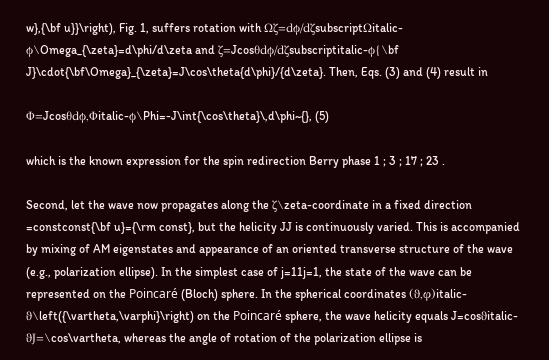w},{\bf u}}\right), Fig. 1, suffers rotation with Ωζ=dϕ/dζsubscriptΩitalic-ϕ\Omega_{\zeta}=d\phi/d\zeta and ζ=Jcosθdϕ/dζsubscriptitalic-ϕ{\bf J}\cdot{\bf\Omega}_{\zeta}=J\cos\theta{d\phi}/{d\zeta}. Then, Eqs. (3) and (4) result in

Φ=Jcosθdϕ,Φitalic-ϕ\Phi=-J\int{\cos\theta}\,d\phi~{}, (5)

which is the known expression for the spin redirection Berry phase 1 ; 3 ; 17 ; 23 .

Second, let the wave now propagates along the ζ\zeta-coordinate in a fixed direction =constconst{\bf u}={\rm const}, but the helicity JJ is continuously varied. This is accompanied by mixing of AM eigenstates and appearance of an oriented transverse structure of the wave (e.g., polarization ellipse). In the simplest case of j=11j=1, the state of the wave can be represented on the Poincaré (Bloch) sphere. In the spherical coordinates (ϑ,φ)italic-ϑ\left({\vartheta,\varphi}\right) on the Poincaré sphere, the wave helicity equals J=cosϑitalic-ϑJ=\cos\vartheta, whereas the angle of rotation of the polarization ellipse is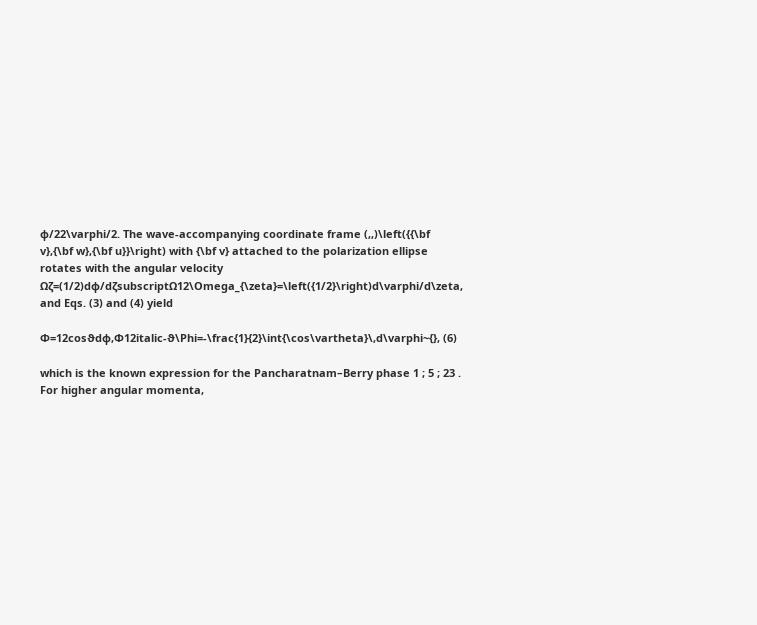φ/22\varphi/2. The wave-accompanying coordinate frame (,,)\left({{\bf v},{\bf w},{\bf u}}\right) with {\bf v} attached to the polarization ellipse rotates with the angular velocity Ωζ=(1/2)dφ/dζsubscriptΩ12\Omega_{\zeta}=\left({1/2}\right)d\varphi/d\zeta, and Eqs. (3) and (4) yield

Φ=12cosϑdφ,Φ12italic-ϑ\Phi=-\frac{1}{2}\int{\cos\vartheta}\,d\varphi~{}, (6)

which is the known expression for the Pancharatnam–Berry phase 1 ; 5 ; 23 . For higher angular momenta,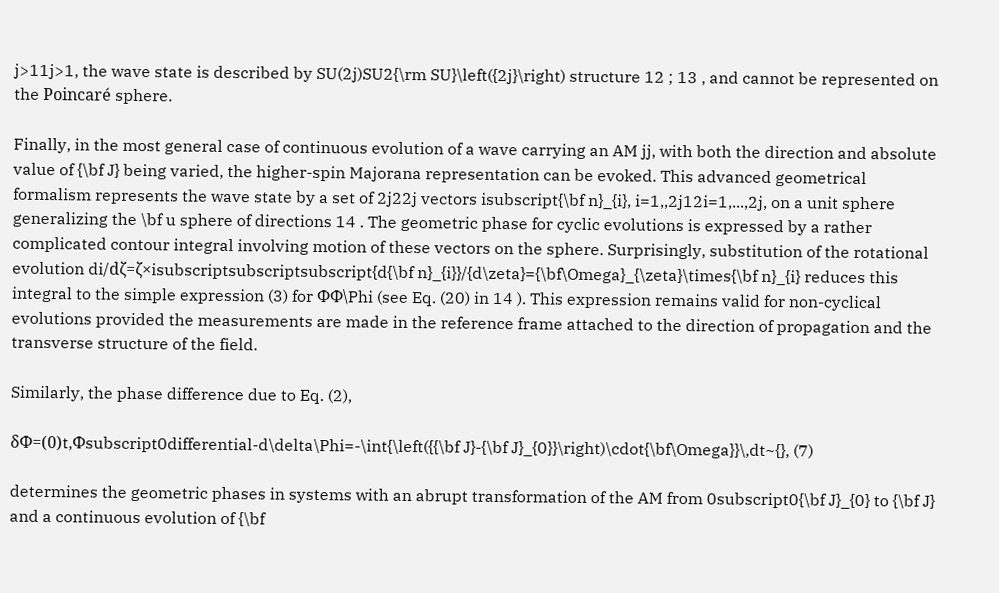j>11j>1, the wave state is described by SU(2j)SU2{\rm SU}\left({2j}\right) structure 12 ; 13 , and cannot be represented on the Poincaré sphere.

Finally, in the most general case of continuous evolution of a wave carrying an AM jj, with both the direction and absolute value of {\bf J} being varied, the higher-spin Majorana representation can be evoked. This advanced geometrical formalism represents the wave state by a set of 2j22j vectors isubscript{\bf n}_{i}, i=1,,2j12i=1,...,2j, on a unit sphere generalizing the \bf u sphere of directions 14 . The geometric phase for cyclic evolutions is expressed by a rather complicated contour integral involving motion of these vectors on the sphere. Surprisingly, substitution of the rotational evolution di/dζ=ζ×isubscriptsubscriptsubscript{d{\bf n}_{i}}/{d\zeta}={\bf\Omega}_{\zeta}\times{\bf n}_{i} reduces this integral to the simple expression (3) for ΦΦ\Phi (see Eq. (20) in 14 ). This expression remains valid for non-cyclical evolutions provided the measurements are made in the reference frame attached to the direction of propagation and the transverse structure of the field.

Similarly, the phase difference due to Eq. (2),

δΦ=(0)t,Φsubscript0differential-d\delta\Phi=-\int{\left({{\bf J}-{\bf J}_{0}}\right)\cdot{\bf\Omega}}\,dt~{}, (7)

determines the geometric phases in systems with an abrupt transformation of the AM from 0subscript0{\bf J}_{0} to {\bf J} and a continuous evolution of {\bf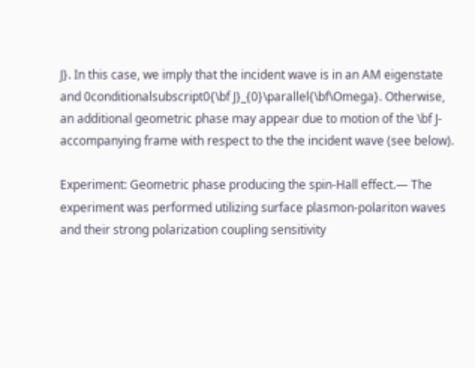J}. In this case, we imply that the incident wave is in an AM eigenstate and 0conditionalsubscript0{\bf J}_{0}\parallel{\bf\Omega}. Otherwise, an additional geometric phase may appear due to motion of the \bf J-accompanying frame with respect to the the incident wave (see below).

Experiment: Geometric phase producing the spin-Hall effect.— The experiment was performed utilizing surface plasmon-polariton waves and their strong polarization coupling sensitivity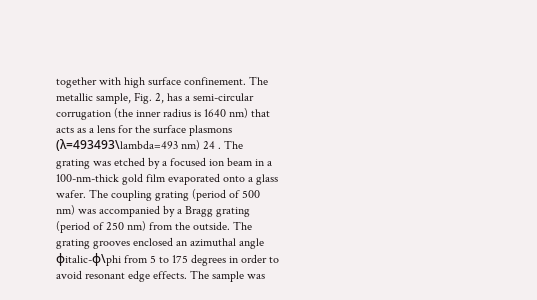together with high surface confinement. The metallic sample, Fig. 2, has a semi-circular corrugation (the inner radius is 1640 nm) that acts as a lens for the surface plasmons (λ=493493\lambda=493 nm) 24 . The grating was etched by a focused ion beam in a 100-nm-thick gold film evaporated onto a glass wafer. The coupling grating (period of 500 nm) was accompanied by a Bragg grating (period of 250 nm) from the outside. The grating grooves enclosed an azimuthal angle ϕitalic-ϕ\phi from 5 to 175 degrees in order to avoid resonant edge effects. The sample was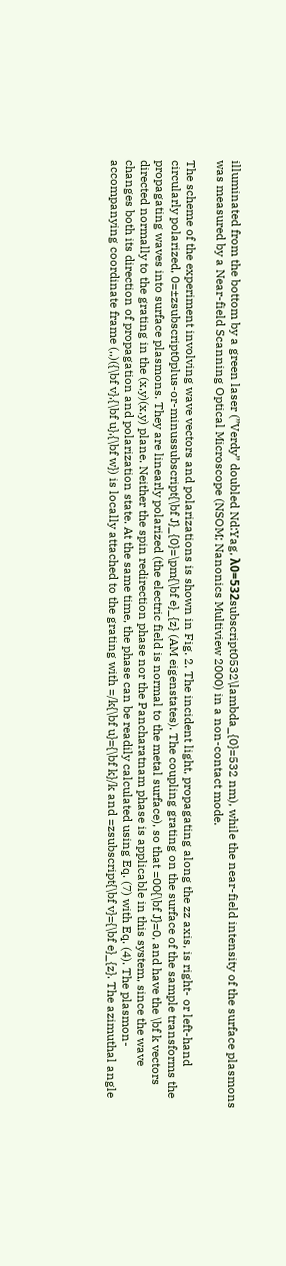illuminated from the bottom by a green laser (”Verdy” doubled Nd:Yag, λ0=532subscript0532\lambda_{0}=532 nm), while the near-field intensity of the surface plasmons was measured by a Near-field Scanning Optical Microscope (NSOM; Nanonics Multiview 2000) in a non-contact mode.

The scheme of the experiment involving wave vectors and polarizations is shown in Fig. 2. The incident light, propagating along the zz axis, is right- or left-hand circularly polarized, 0=±zsubscript0plus-or-minussubscript{\bf J}_{0}=\pm{\bf e}_{z} (AM eigenstates). The coupling grating on the surface of the sample transforms the propagating waves into surface plasmons. They are linearly polarized (the electric field is normal to the metal surface), so that =00{\bf J}=0, and have the \bf k vectors directed normally to the grating in the (x,y)(x,y) plane. Neither the spin redirection phase nor the Pancharatnam phase is applicable in this system, since the wave changes both its direction of propagation and polarization state. At the same time, the phase can be readily calculated using Eq. (7) with Eq. (4). The plasmon-accompanying coordinate frame (,,)({\bf v},{\bf u},{\bf w}) is locally attached to the grating with =/k{\bf u}={\bf k}/k and =zsubscript{\bf v}={\bf e}_{z}. The azimuthal angle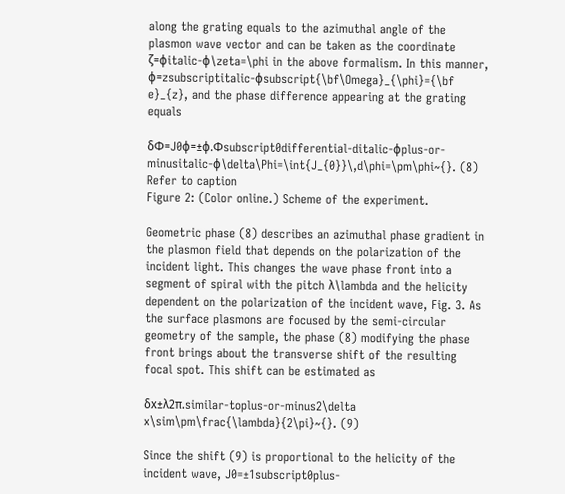along the grating equals to the azimuthal angle of the plasmon wave vector and can be taken as the coordinate ζ=ϕitalic-ϕ\zeta=\phi in the above formalism. In this manner, ϕ=zsubscriptitalic-ϕsubscript{\bf\Omega}_{\phi}={\bf e}_{z}, and the phase difference appearing at the grating equals

δΦ=J0ϕ=±ϕ.Φsubscript0differential-ditalic-ϕplus-or-minusitalic-ϕ\delta\Phi=\int{J_{0}}\,d\phi=\pm\phi~{}. (8)
Refer to caption
Figure 2: (Color online.) Scheme of the experiment.

Geometric phase (8) describes an azimuthal phase gradient in the plasmon field that depends on the polarization of the incident light. This changes the wave phase front into a segment of spiral with the pitch λ\lambda and the helicity dependent on the polarization of the incident wave, Fig. 3. As the surface plasmons are focused by the semi-circular geometry of the sample, the phase (8) modifying the phase front brings about the transverse shift of the resulting focal spot. This shift can be estimated as

δx±λ2π.similar-toplus-or-minus2\delta x\sim\pm\frac{\lambda}{2\pi}~{}. (9)

Since the shift (9) is proportional to the helicity of the incident wave, J0=±1subscript0plus-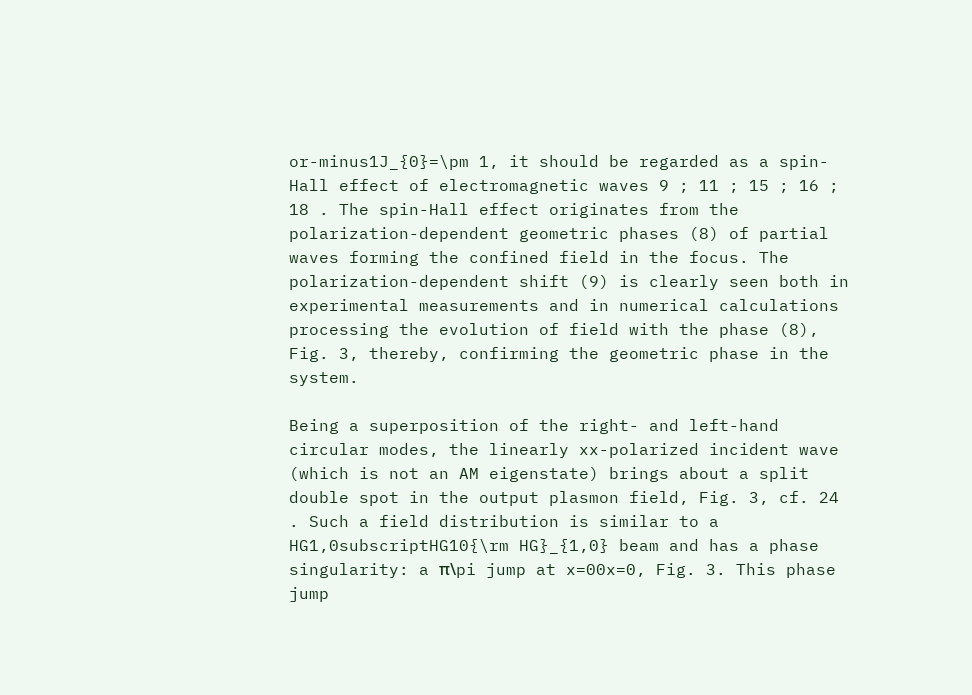or-minus1J_{0}=\pm 1, it should be regarded as a spin-Hall effect of electromagnetic waves 9 ; 11 ; 15 ; 16 ; 18 . The spin-Hall effect originates from the polarization-dependent geometric phases (8) of partial waves forming the confined field in the focus. The polarization-dependent shift (9) is clearly seen both in experimental measurements and in numerical calculations processing the evolution of field with the phase (8), Fig. 3, thereby, confirming the geometric phase in the system.

Being a superposition of the right- and left-hand circular modes, the linearly xx-polarized incident wave (which is not an AM eigenstate) brings about a split double spot in the output plasmon field, Fig. 3, cf. 24 . Such a field distribution is similar to a HG1,0subscriptHG10{\rm HG}_{1,0} beam and has a phase singularity: a π\pi jump at x=00x=0, Fig. 3. This phase jump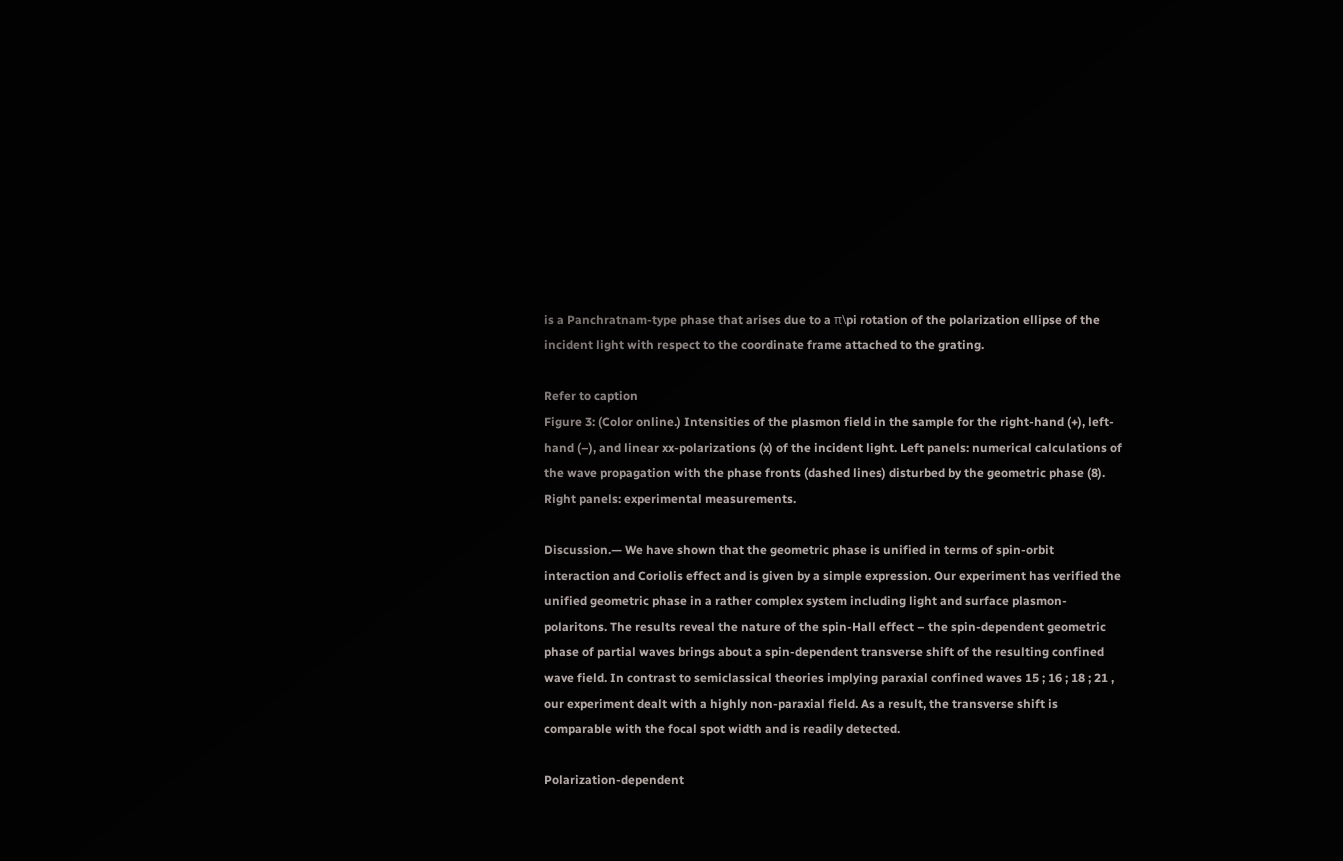is a Panchratnam-type phase that arises due to a π\pi rotation of the polarization ellipse of the incident light with respect to the coordinate frame attached to the grating.

Refer to caption
Figure 3: (Color online.) Intensities of the plasmon field in the sample for the right-hand (+), left-hand (–), and linear xx-polarizations (x) of the incident light. Left panels: numerical calculations of the wave propagation with the phase fronts (dashed lines) disturbed by the geometric phase (8). Right panels: experimental measurements.

Discussion.— We have shown that the geometric phase is unified in terms of spin-orbit interaction and Coriolis effect and is given by a simple expression. Our experiment has verified the unified geometric phase in a rather complex system including light and surface plasmon-polaritons. The results reveal the nature of the spin-Hall effect – the spin-dependent geometric phase of partial waves brings about a spin-dependent transverse shift of the resulting confined wave field. In contrast to semiclassical theories implying paraxial confined waves 15 ; 16 ; 18 ; 21 , our experiment dealt with a highly non-paraxial field. As a result, the transverse shift is comparable with the focal spot width and is readily detected.

Polarization-dependent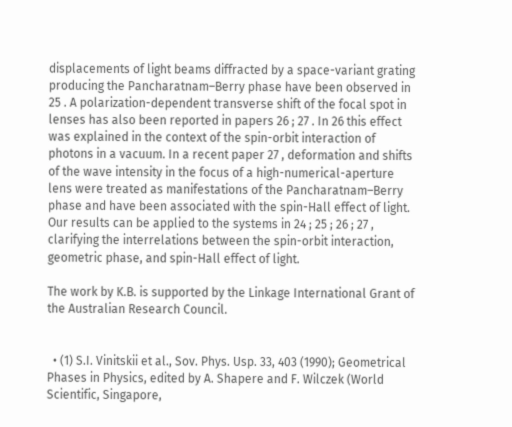displacements of light beams diffracted by a space-variant grating producing the Pancharatnam–Berry phase have been observed in 25 . A polarization-dependent transverse shift of the focal spot in lenses has also been reported in papers 26 ; 27 . In 26 this effect was explained in the context of the spin-orbit interaction of photons in a vacuum. In a recent paper 27 , deformation and shifts of the wave intensity in the focus of a high-numerical-aperture lens were treated as manifestations of the Pancharatnam–Berry phase and have been associated with the spin-Hall effect of light. Our results can be applied to the systems in 24 ; 25 ; 26 ; 27 , clarifying the interrelations between the spin-orbit interaction, geometric phase, and spin-Hall effect of light.

The work by K.B. is supported by the Linkage International Grant of the Australian Research Council.


  • (1) S.I. Vinitskii et al., Sov. Phys. Usp. 33, 403 (1990); Geometrical Phases in Physics, edited by A. Shapere and F. Wilczek (World Scientific, Singapore,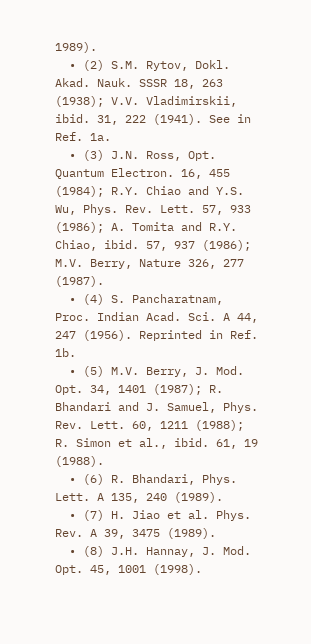1989).
  • (2) S.M. Rytov, Dokl. Akad. Nauk. SSSR 18, 263 (1938); V.V. Vladimirskii, ibid. 31, 222 (1941). See in Ref. 1a.
  • (3) J.N. Ross, Opt. Quantum Electron. 16, 455 (1984); R.Y. Chiao and Y.S. Wu, Phys. Rev. Lett. 57, 933 (1986); A. Tomita and R.Y. Chiao, ibid. 57, 937 (1986); M.V. Berry, Nature 326, 277 (1987).
  • (4) S. Pancharatnam, Proc. Indian Acad. Sci. A 44, 247 (1956). Reprinted in Ref. 1b.
  • (5) M.V. Berry, J. Mod. Opt. 34, 1401 (1987); R. Bhandari and J. Samuel, Phys. Rev. Lett. 60, 1211 (1988); R. Simon et al., ibid. 61, 19 (1988).
  • (6) R. Bhandari, Phys. Lett. A 135, 240 (1989).
  • (7) H. Jiao et al. Phys. Rev. A 39, 3475 (1989).
  • (8) J.H. Hannay, J. Mod. Opt. 45, 1001 (1998).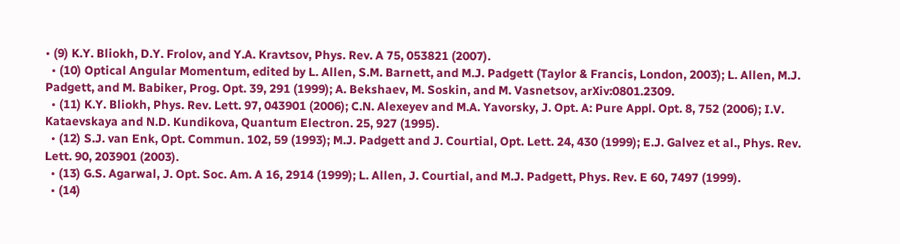• (9) K.Y. Bliokh, D.Y. Frolov, and Y.A. Kravtsov, Phys. Rev. A 75, 053821 (2007).
  • (10) Optical Angular Momentum, edited by L. Allen, S.M. Barnett, and M.J. Padgett (Taylor & Francis, London, 2003); L. Allen, M.J. Padgett, and M. Babiker, Prog. Opt. 39, 291 (1999); A. Bekshaev, M. Soskin, and M. Vasnetsov, arXiv:0801.2309.
  • (11) K.Y. Bliokh, Phys. Rev. Lett. 97, 043901 (2006); C.N. Alexeyev and M.A. Yavorsky, J. Opt. A: Pure Appl. Opt. 8, 752 (2006); I.V. Kataevskaya and N.D. Kundikova, Quantum Electron. 25, 927 (1995).
  • (12) S.J. van Enk, Opt. Commun. 102, 59 (1993); M.J. Padgett and J. Courtial, Opt. Lett. 24, 430 (1999); E.J. Galvez et al., Phys. Rev. Lett. 90, 203901 (2003).
  • (13) G.S. Agarwal, J. Opt. Soc. Am. A 16, 2914 (1999); L. Allen, J. Courtial, and M.J. Padgett, Phys. Rev. E 60, 7497 (1999).
  • (14)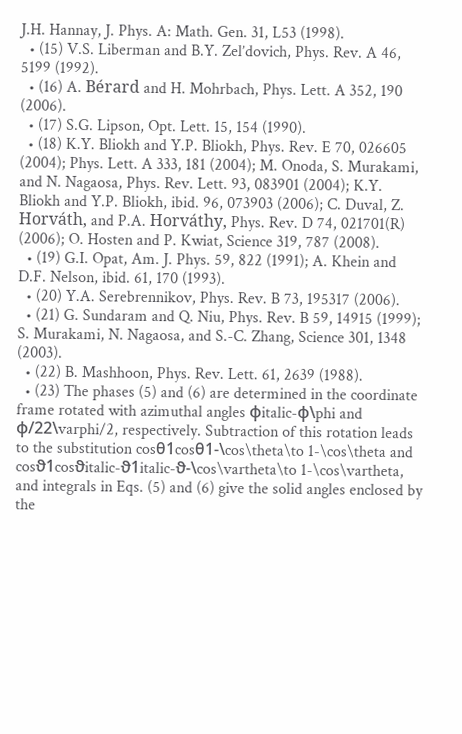J.H. Hannay, J. Phys. A: Math. Gen. 31, L53 (1998).
  • (15) V.S. Liberman and B.Y. Zel’dovich, Phys. Rev. A 46, 5199 (1992).
  • (16) A. Bérard and H. Mohrbach, Phys. Lett. A 352, 190 (2006).
  • (17) S.G. Lipson, Opt. Lett. 15, 154 (1990).
  • (18) K.Y. Bliokh and Y.P. Bliokh, Phys. Rev. E 70, 026605 (2004); Phys. Lett. A 333, 181 (2004); M. Onoda, S. Murakami, and N. Nagaosa, Phys. Rev. Lett. 93, 083901 (2004); K.Y. Bliokh and Y.P. Bliokh, ibid. 96, 073903 (2006); C. Duval, Z. Horváth, and P.A. Horváthy, Phys. Rev. D 74, 021701(R) (2006); O. Hosten and P. Kwiat, Science 319, 787 (2008).
  • (19) G.I. Opat, Am. J. Phys. 59, 822 (1991); A. Khein and D.F. Nelson, ibid. 61, 170 (1993).
  • (20) Y.A. Serebrennikov, Phys. Rev. B 73, 195317 (2006).
  • (21) G. Sundaram and Q. Niu, Phys. Rev. B 59, 14915 (1999); S. Murakami, N. Nagaosa, and S.-C. Zhang, Science 301, 1348 (2003).
  • (22) B. Mashhoon, Phys. Rev. Lett. 61, 2639 (1988).
  • (23) The phases (5) and (6) are determined in the coordinate frame rotated with azimuthal angles ϕitalic-ϕ\phi and φ/22\varphi/2, respectively. Subtraction of this rotation leads to the substitution cosθ1cosθ1-\cos\theta\to 1-\cos\theta and cosϑ1cosϑitalic-ϑ1italic-ϑ-\cos\vartheta\to 1-\cos\vartheta, and integrals in Eqs. (5) and (6) give the solid angles enclosed by the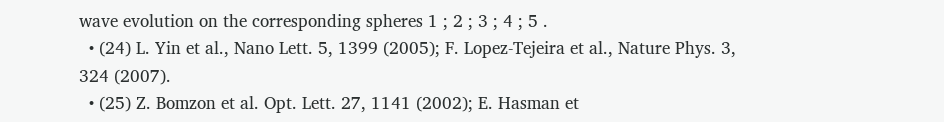wave evolution on the corresponding spheres 1 ; 2 ; 3 ; 4 ; 5 .
  • (24) L. Yin et al., Nano Lett. 5, 1399 (2005); F. Lopez-Tejeira et al., Nature Phys. 3, 324 (2007).
  • (25) Z. Bomzon et al. Opt. Lett. 27, 1141 (2002); E. Hasman et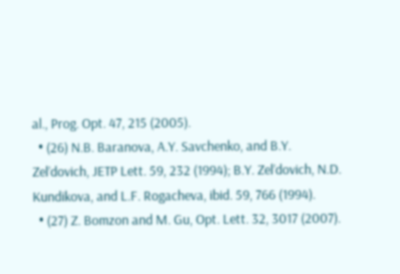al., Prog. Opt. 47, 215 (2005).
  • (26) N.B. Baranova, A.Y. Savchenko, and B.Y. Zel’dovich, JETP Lett. 59, 232 (1994); B.Y. Zel’dovich, N.D. Kundikova, and L.F. Rogacheva, ibid. 59, 766 (1994).
  • (27) Z. Bomzon and M. Gu, Opt. Lett. 32, 3017 (2007).